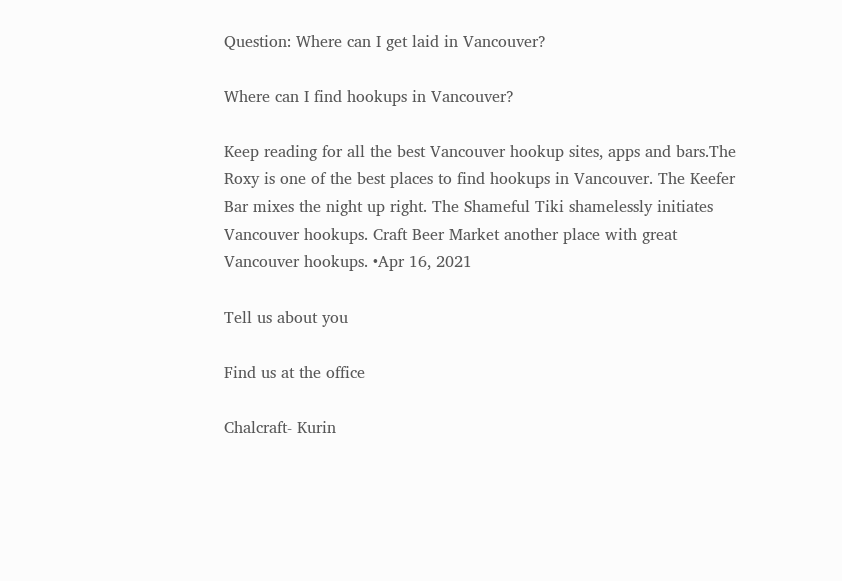Question: Where can I get laid in Vancouver?

Where can I find hookups in Vancouver?

Keep reading for all the best Vancouver hookup sites, apps and bars.The Roxy is one of the best places to find hookups in Vancouver. The Keefer Bar mixes the night up right. The Shameful Tiki shamelessly initiates Vancouver hookups. Craft Beer Market another place with great Vancouver hookups. •Apr 16, 2021

Tell us about you

Find us at the office

Chalcraft- Kurin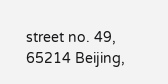street no. 49, 65214 Beijing,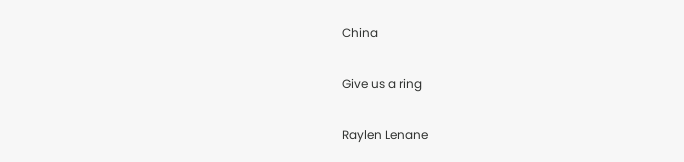China

Give us a ring

Raylen Lenane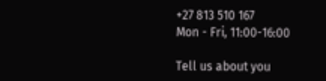+27 813 510 167
Mon - Fri, 11:00-16:00

Tell us about you